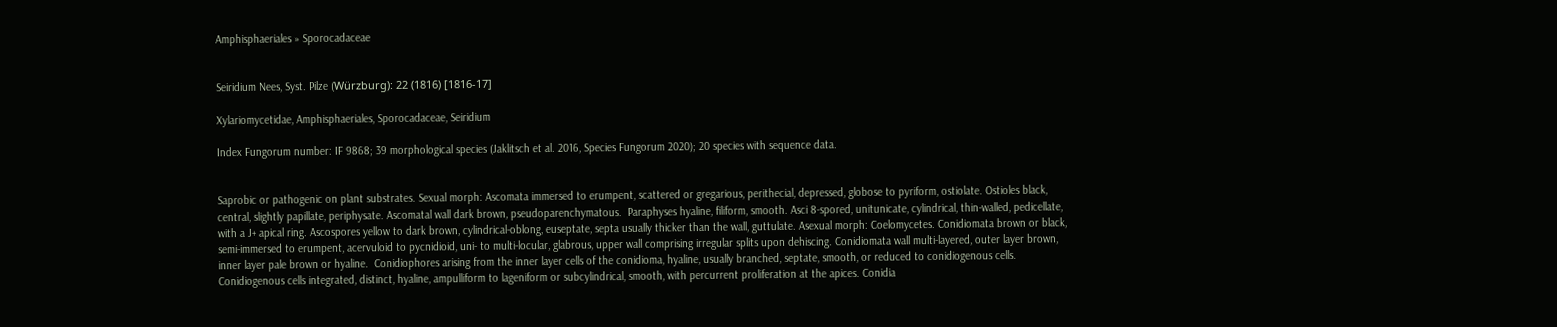Amphisphaeriales » Sporocadaceae


Seiridium Nees, Syst. Pilze (Würzburg): 22 (1816) [1816-17]

Xylariomycetidae, Amphisphaeriales, Sporocadaceae, Seiridium

Index Fungorum number: IF 9868; 39 morphological species (Jaklitsch et al. 2016, Species Fungorum 2020); 20 species with sequence data.


Saprobic or pathogenic on plant substrates. Sexual morph: Ascomata immersed to erumpent, scattered or gregarious, perithecial, depressed, globose to pyriform, ostiolate. Ostioles black, central, slightly papillate, periphysate. Ascomatal wall dark brown, pseudoparenchymatous.  Paraphyses hyaline, filiform, smooth. Asci 8-spored, unitunicate, cylindrical, thin-walled, pedicellate, with a J+ apical ring. Ascospores yellow to dark brown, cylindrical-oblong, euseptate, septa usually thicker than the wall, guttulate. Asexual morph: Coelomycetes. Conidiomata brown or black, semi-immersed to erumpent, acervuloid to pycnidioid, uni- to multi-locular, glabrous, upper wall comprising irregular splits upon dehiscing. Conidiomata wall multi-layered, outer layer brown, inner layer pale brown or hyaline.  Conidiophores arising from the inner layer cells of the conidioma, hyaline, usually branched, septate, smooth, or reduced to conidiogenous cells. Conidiogenous cells integrated, distinct, hyaline, ampulliform to lageniform or subcylindrical, smooth, with percurrent proliferation at the apices. Conidia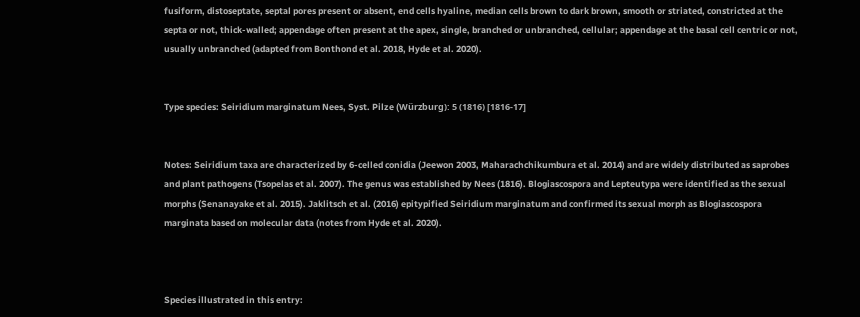fusiform, distoseptate, septal pores present or absent, end cells hyaline, median cells brown to dark brown, smooth or striated, constricted at the septa or not, thick-walled; appendage often present at the apex, single, branched or unbranched, cellular; appendage at the basal cell centric or not, usually unbranched (adapted from Bonthond et al. 2018, Hyde et al. 2020).


Type species: Seiridium marginatum Nees, Syst. Pilze (Würzburg): 5 (1816) [1816-17]


Notes: Seiridium taxa are characterized by 6-celled conidia (Jeewon 2003, Maharachchikumbura et al. 2014) and are widely distributed as saprobes and plant pathogens (Tsopelas et al. 2007). The genus was established by Nees (1816). Blogiascospora and Lepteutypa were identified as the sexual morphs (Senanayake et al. 2015). Jaklitsch et al. (2016) epitypified Seiridium marginatum and confirmed its sexual morph as Blogiascospora marginata based on molecular data (notes from Hyde et al. 2020).



Species illustrated in this entry: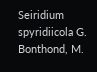Seiridium spyridiicola G. Bonthond, M.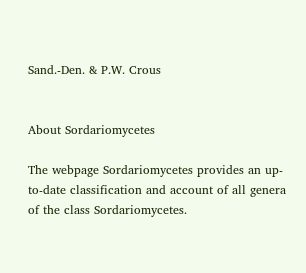Sand.-Den. & P.W. Crous


About Sordariomycetes

The webpage Sordariomycetes provides an up-to-date classification and account of all genera of the class Sordariomycetes.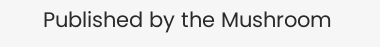Published by the Mushroom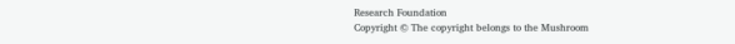Research Foundation
Copyright © The copyright belongs to the Mushroom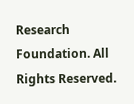Research Foundation. All Rights Reserved.